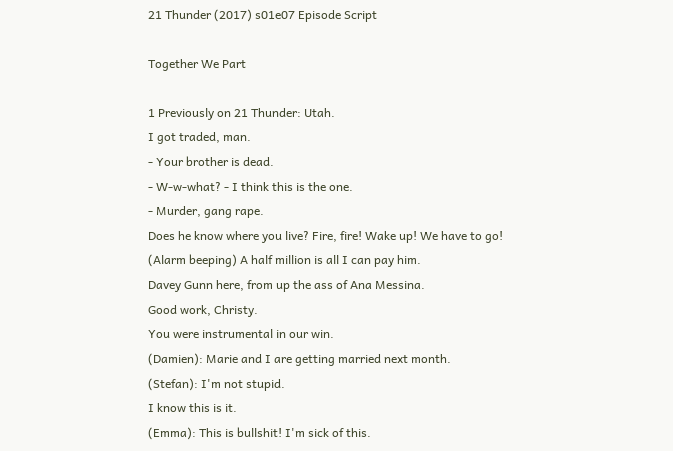21 Thunder (2017) s01e07 Episode Script

Together We Part

1 Previously on 21 Thunder: Utah.
I got traded, man.
- Your brother is dead.
- W-w-what? - I think this is the one.
- Murder, gang rape.
Does he know where you live? Fire, fire! Wake up! We have to go! (Alarm beeping) A half million is all I can pay him.
Davey Gunn here, from up the ass of Ana Messina.
Good work, Christy.
You were instrumental in our win.
(Damien): Marie and I are getting married next month.
(Stefan): I'm not stupid.
I know this is it.
(Emma): This is bullshit! I'm sick of this.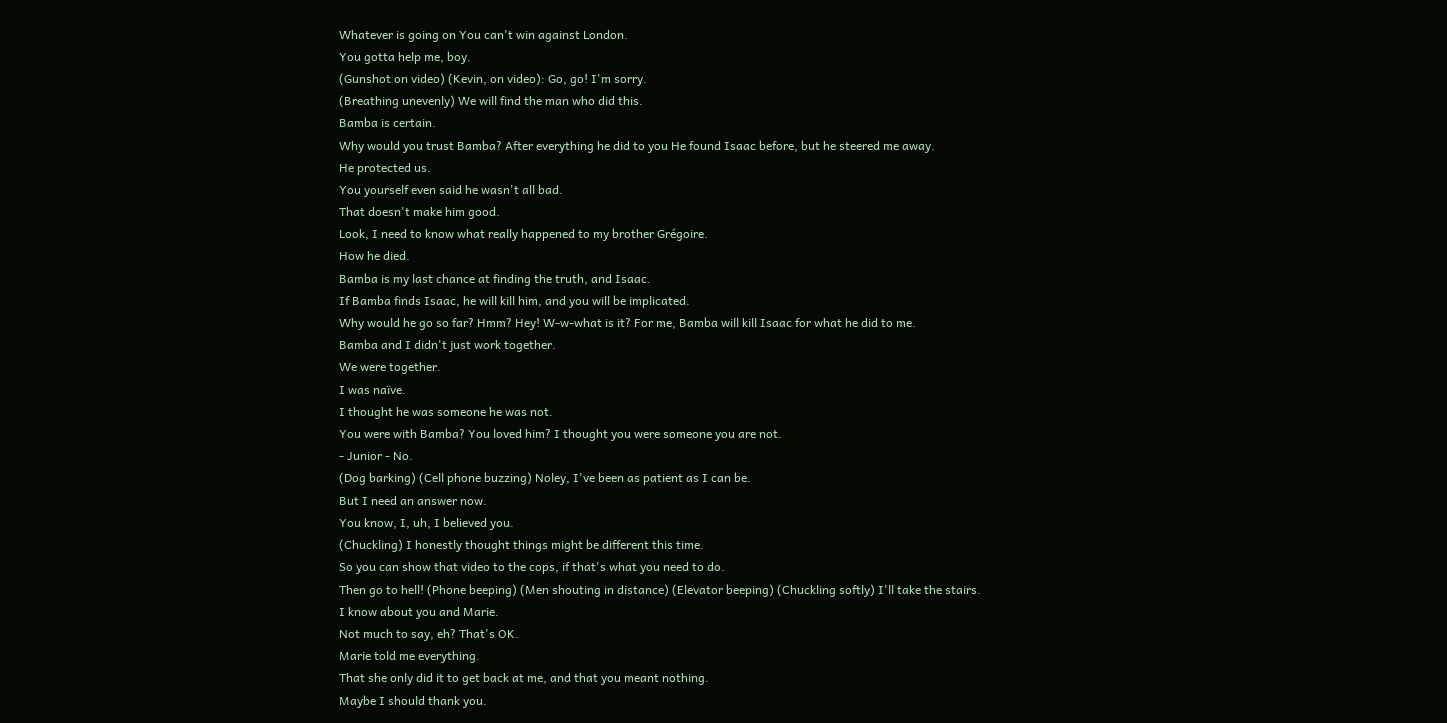Whatever is going on You can't win against London.
You gotta help me, boy.
(Gunshot on video) (Kevin, on video): Go, go! I'm sorry.
(Breathing unevenly) We will find the man who did this.
Bamba is certain.
Why would you trust Bamba? After everything he did to you He found Isaac before, but he steered me away.
He protected us.
You yourself even said he wasn't all bad.
That doesn't make him good.
Look, I need to know what really happened to my brother Grégoire.
How he died.
Bamba is my last chance at finding the truth, and Isaac.
If Bamba finds Isaac, he will kill him, and you will be implicated.
Why would he go so far? Hmm? Hey! W-w-what is it? For me, Bamba will kill Isaac for what he did to me.
Bamba and I didn't just work together.
We were together.
I was naïve.
I thought he was someone he was not.
You were with Bamba? You loved him? I thought you were someone you are not.
- Junior - No.
(Dog barking) (Cell phone buzzing) Noley, I've been as patient as I can be.
But I need an answer now.
You know, I, uh, I believed you.
(Chuckling) I honestly thought things might be different this time.
So you can show that video to the cops, if that's what you need to do.
Then go to hell! (Phone beeping) (Men shouting in distance) (Elevator beeping) (Chuckling softly) I'll take the stairs.
I know about you and Marie.
Not much to say, eh? That's OK.
Marie told me everything.
That she only did it to get back at me, and that you meant nothing.
Maybe I should thank you.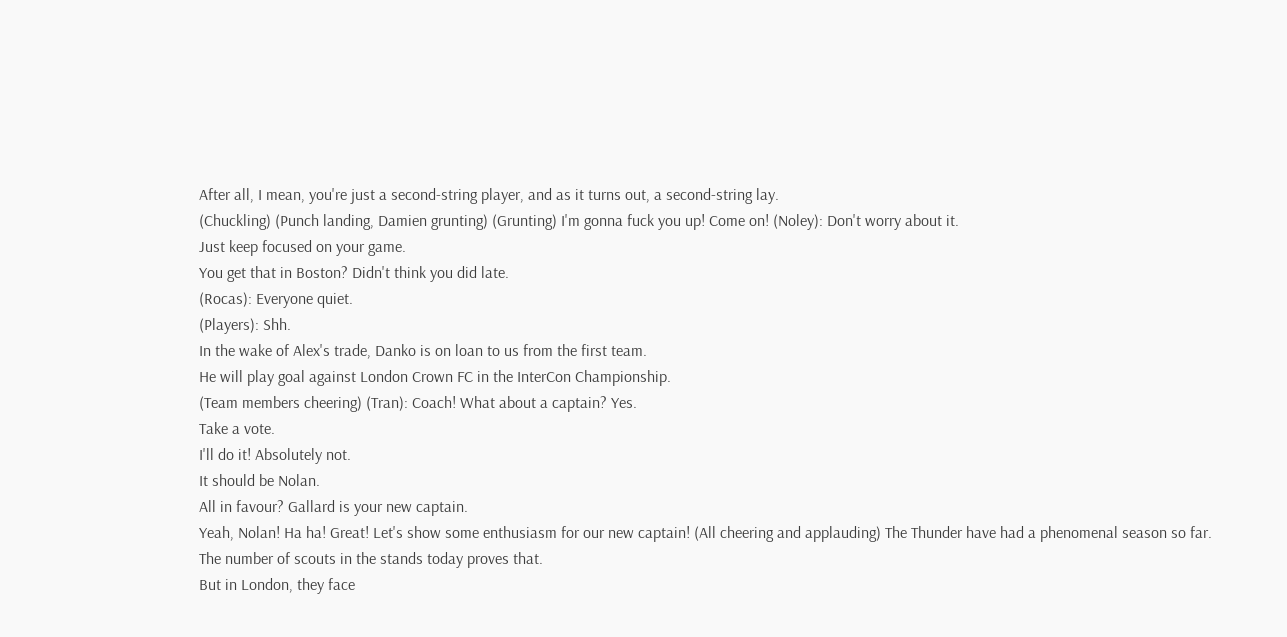After all, I mean, you're just a second-string player, and as it turns out, a second-string lay.
(Chuckling) (Punch landing, Damien grunting) (Grunting) I'm gonna fuck you up! Come on! (Noley): Don't worry about it.
Just keep focused on your game.
You get that in Boston? Didn't think you did late.
(Rocas): Everyone quiet.
(Players): Shh.
In the wake of Alex's trade, Danko is on loan to us from the first team.
He will play goal against London Crown FC in the InterCon Championship.
(Team members cheering) (Tran): Coach! What about a captain? Yes.
Take a vote.
I'll do it! Absolutely not.
It should be Nolan.
All in favour? Gallard is your new captain.
Yeah, Nolan! Ha ha! Great! Let's show some enthusiasm for our new captain! (All cheering and applauding) The Thunder have had a phenomenal season so far.
The number of scouts in the stands today proves that.
But in London, they face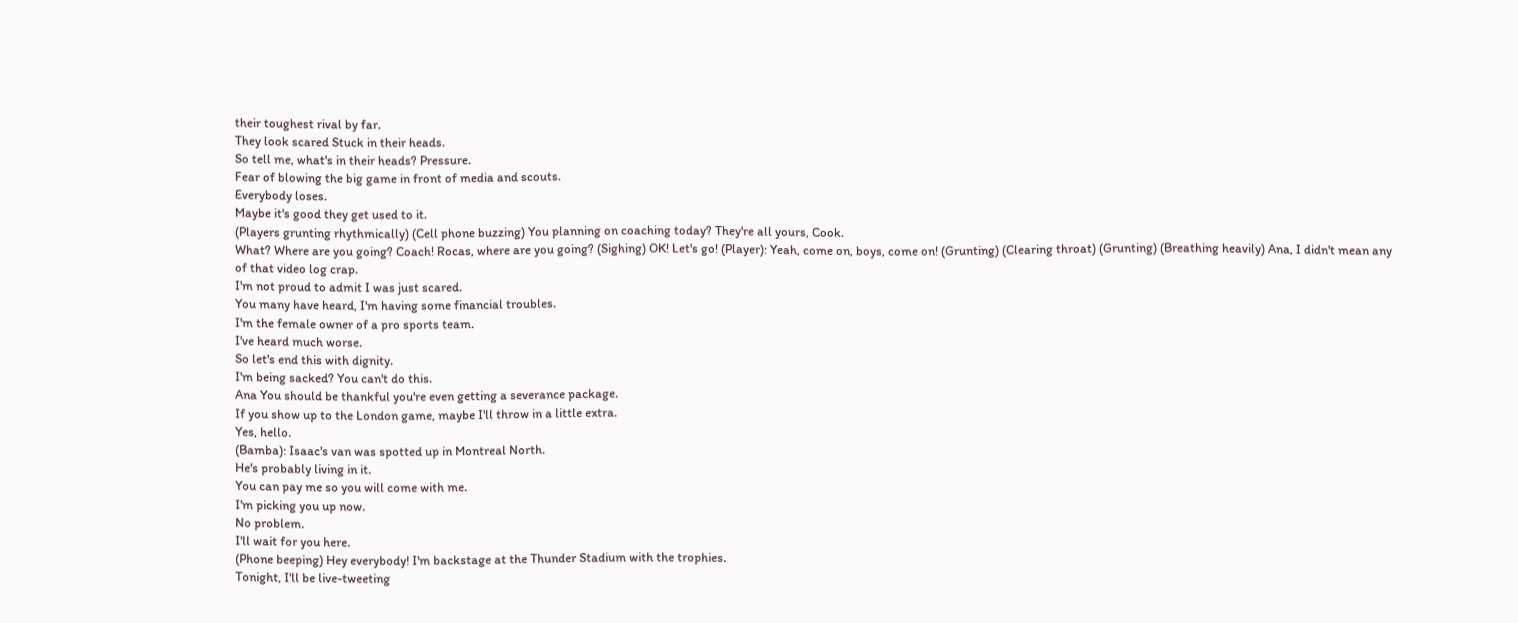their toughest rival by far.
They look scared Stuck in their heads.
So tell me, what's in their heads? Pressure.
Fear of blowing the big game in front of media and scouts.
Everybody loses.
Maybe it's good they get used to it.
(Players grunting rhythmically) (Cell phone buzzing) You planning on coaching today? They're all yours, Cook.
What? Where are you going? Coach! Rocas, where are you going? (Sighing) OK! Let's go! (Player): Yeah, come on, boys, come on! (Grunting) (Clearing throat) (Grunting) (Breathing heavily) Ana, I didn't mean any of that video log crap.
I'm not proud to admit I was just scared.
You many have heard, I'm having some financial troubles.
I'm the female owner of a pro sports team.
I've heard much worse.
So let's end this with dignity.
I'm being sacked? You can't do this.
Ana You should be thankful you're even getting a severance package.
If you show up to the London game, maybe I'll throw in a little extra.
Yes, hello.
(Bamba): Isaac's van was spotted up in Montreal North.
He's probably living in it.
You can pay me so you will come with me.
I'm picking you up now.
No problem.
I'll wait for you here.
(Phone beeping) Hey everybody! I'm backstage at the Thunder Stadium with the trophies.
Tonight, I'll be live-tweeting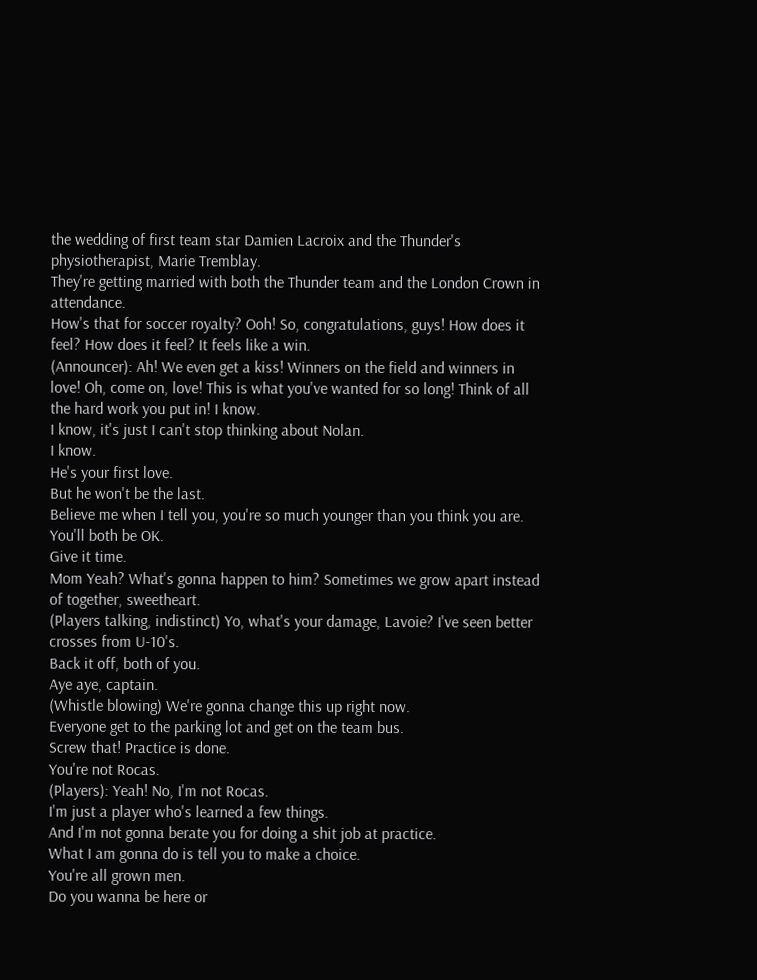the wedding of first team star Damien Lacroix and the Thunder's physiotherapist, Marie Tremblay.
They're getting married with both the Thunder team and the London Crown in attendance.
How's that for soccer royalty? Ooh! So, congratulations, guys! How does it feel? How does it feel? It feels like a win.
(Announcer): Ah! We even get a kiss! Winners on the field and winners in love! Oh, come on, love! This is what you've wanted for so long! Think of all the hard work you put in! I know.
I know, it's just I can't stop thinking about Nolan.
I know.
He's your first love.
But he won't be the last.
Believe me when I tell you, you're so much younger than you think you are.
You'll both be OK.
Give it time.
Mom Yeah? What's gonna happen to him? Sometimes we grow apart instead of together, sweetheart.
(Players talking, indistinct) Yo, what's your damage, Lavoie? I've seen better crosses from U-10's.
Back it off, both of you.
Aye aye, captain.
(Whistle blowing) We're gonna change this up right now.
Everyone get to the parking lot and get on the team bus.
Screw that! Practice is done.
You're not Rocas.
(Players): Yeah! No, I'm not Rocas.
I'm just a player who's learned a few things.
And I'm not gonna berate you for doing a shit job at practice.
What I am gonna do is tell you to make a choice.
You're all grown men.
Do you wanna be here or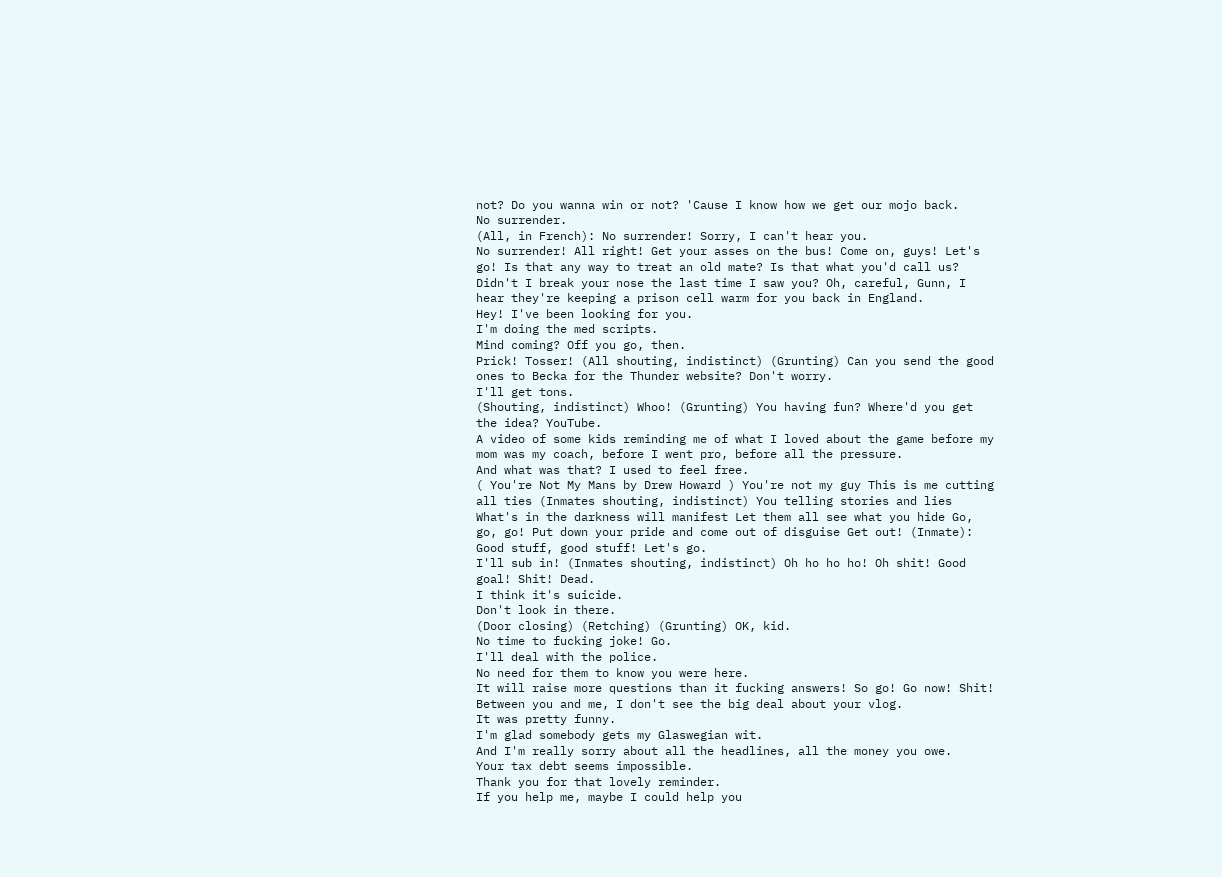not? Do you wanna win or not? 'Cause I know how we get our mojo back.
No surrender.
(All, in French): No surrender! Sorry, I can't hear you.
No surrender! All right! Get your asses on the bus! Come on, guys! Let's go! Is that any way to treat an old mate? Is that what you'd call us? Didn't I break your nose the last time I saw you? Oh, careful, Gunn, I hear they're keeping a prison cell warm for you back in England.
Hey! I've been looking for you.
I'm doing the med scripts.
Mind coming? Off you go, then.
Prick! Tosser! (All shouting, indistinct) (Grunting) Can you send the good ones to Becka for the Thunder website? Don't worry.
I'll get tons.
(Shouting, indistinct) Whoo! (Grunting) You having fun? Where'd you get the idea? YouTube.
A video of some kids reminding me of what I loved about the game before my mom was my coach, before I went pro, before all the pressure.
And what was that? I used to feel free.
( You're Not My Mans by Drew Howard ) You're not my guy This is me cutting all ties (Inmates shouting, indistinct) You telling stories and lies What's in the darkness will manifest Let them all see what you hide Go, go, go! Put down your pride and come out of disguise Get out! (Inmate): Good stuff, good stuff! Let's go.
I'll sub in! (Inmates shouting, indistinct) Oh ho ho ho! Oh shit! Good goal! Shit! Dead.
I think it's suicide.
Don't look in there.
(Door closing) (Retching) (Grunting) OK, kid.
No time to fucking joke! Go.
I'll deal with the police.
No need for them to know you were here.
It will raise more questions than it fucking answers! So go! Go now! Shit! Between you and me, I don't see the big deal about your vlog.
It was pretty funny.
I'm glad somebody gets my Glaswegian wit.
And I'm really sorry about all the headlines, all the money you owe.
Your tax debt seems impossible.
Thank you for that lovely reminder.
If you help me, maybe I could help you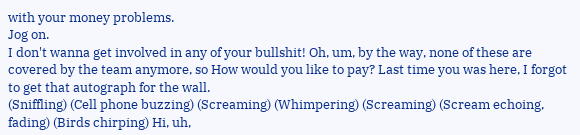with your money problems.
Jog on.
I don't wanna get involved in any of your bullshit! Oh, um, by the way, none of these are covered by the team anymore, so How would you like to pay? Last time you was here, I forgot to get that autograph for the wall.
(Sniffling) (Cell phone buzzing) (Screaming) (Whimpering) (Screaming) (Scream echoing, fading) (Birds chirping) Hi, uh,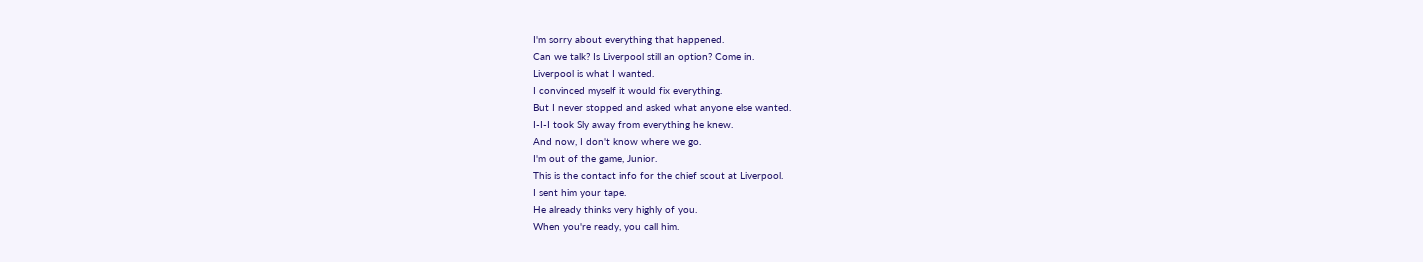I'm sorry about everything that happened.
Can we talk? Is Liverpool still an option? Come in.
Liverpool is what I wanted.
I convinced myself it would fix everything.
But I never stopped and asked what anyone else wanted.
I-I-I took Sly away from everything he knew.
And now, I don't know where we go.
I'm out of the game, Junior.
This is the contact info for the chief scout at Liverpool.
I sent him your tape.
He already thinks very highly of you.
When you're ready, you call him.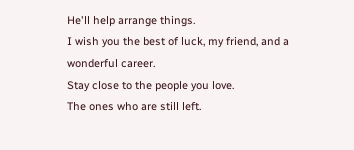He'll help arrange things.
I wish you the best of luck, my friend, and a wonderful career.
Stay close to the people you love.
The ones who are still left.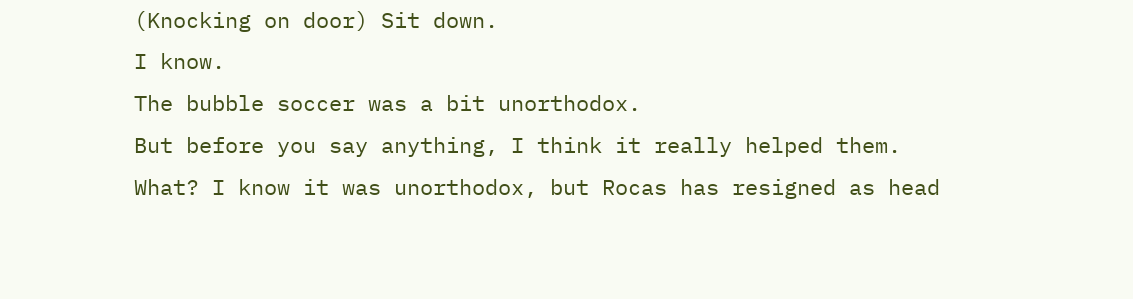(Knocking on door) Sit down.
I know.
The bubble soccer was a bit unorthodox.
But before you say anything, I think it really helped them.
What? I know it was unorthodox, but Rocas has resigned as head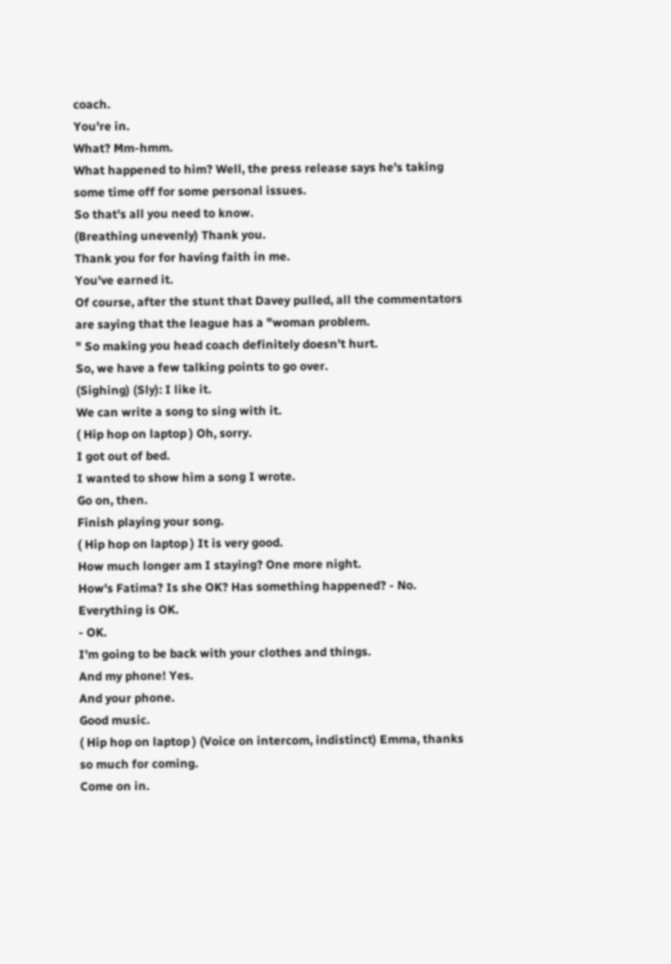coach.
You're in.
What? Mm-hmm.
What happened to him? Well, the press release says he's taking some time off for some personal issues.
So that's all you need to know.
(Breathing unevenly) Thank you.
Thank you for for having faith in me.
You've earned it.
Of course, after the stunt that Davey pulled, all the commentators are saying that the league has a "woman problem.
" So making you head coach definitely doesn't hurt.
So, we have a few talking points to go over.
(Sighing) (Sly): I like it.
We can write a song to sing with it.
( Hip hop on laptop ) Oh, sorry.
I got out of bed.
I wanted to show him a song I wrote.
Go on, then.
Finish playing your song.
( Hip hop on laptop ) It is very good.
How much longer am I staying? One more night.
How's Fatima? Is she OK? Has something happened? - No.
Everything is OK.
- OK.
I'm going to be back with your clothes and things.
And my phone! Yes.
And your phone.
Good music.
( Hip hop on laptop ) (Voice on intercom, indistinct) Emma, thanks so much for coming.
Come on in.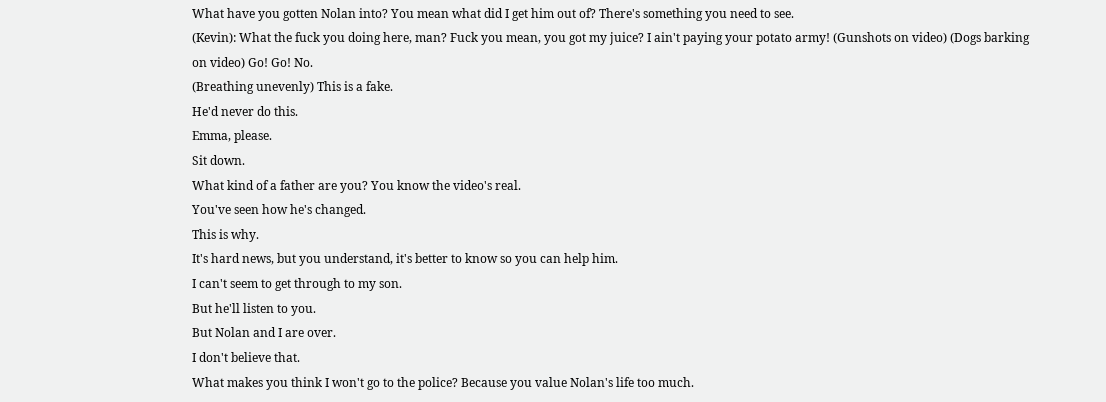What have you gotten Nolan into? You mean what did I get him out of? There's something you need to see.
(Kevin): What the fuck you doing here, man? Fuck you mean, you got my juice? I ain't paying your potato army! (Gunshots on video) (Dogs barking on video) Go! Go! No.
(Breathing unevenly) This is a fake.
He'd never do this.
Emma, please.
Sit down.
What kind of a father are you? You know the video's real.
You've seen how he's changed.
This is why.
It's hard news, but you understand, it's better to know so you can help him.
I can't seem to get through to my son.
But he'll listen to you.
But Nolan and I are over.
I don't believe that.
What makes you think I won't go to the police? Because you value Nolan's life too much.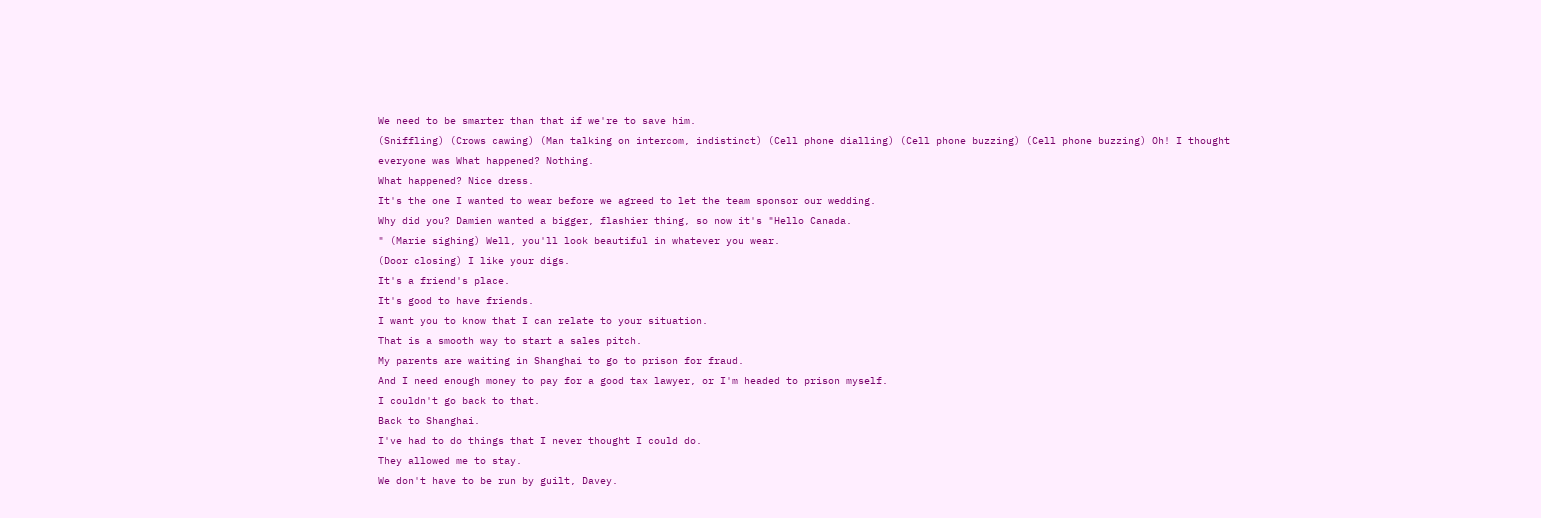We need to be smarter than that if we're to save him.
(Sniffling) (Crows cawing) (Man talking on intercom, indistinct) (Cell phone dialling) (Cell phone buzzing) (Cell phone buzzing) Oh! I thought everyone was What happened? Nothing.
What happened? Nice dress.
It's the one I wanted to wear before we agreed to let the team sponsor our wedding.
Why did you? Damien wanted a bigger, flashier thing, so now it's "Hello Canada.
" (Marie sighing) Well, you'll look beautiful in whatever you wear.
(Door closing) I like your digs.
It's a friend's place.
It's good to have friends.
I want you to know that I can relate to your situation.
That is a smooth way to start a sales pitch.
My parents are waiting in Shanghai to go to prison for fraud.
And I need enough money to pay for a good tax lawyer, or I'm headed to prison myself.
I couldn't go back to that.
Back to Shanghai.
I've had to do things that I never thought I could do.
They allowed me to stay.
We don't have to be run by guilt, Davey.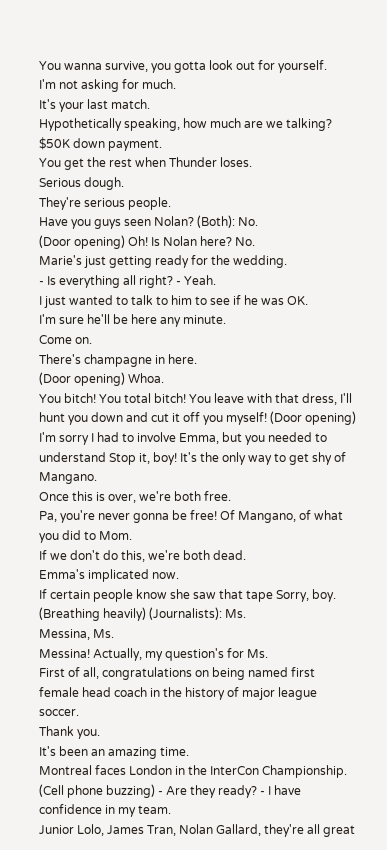You wanna survive, you gotta look out for yourself.
I'm not asking for much.
It's your last match.
Hypothetically speaking, how much are we talking? $50K down payment.
You get the rest when Thunder loses.
Serious dough.
They're serious people.
Have you guys seen Nolan? (Both): No.
(Door opening) Oh! Is Nolan here? No.
Marie's just getting ready for the wedding.
- Is everything all right? - Yeah.
I just wanted to talk to him to see if he was OK.
I'm sure he'll be here any minute.
Come on.
There's champagne in here.
(Door opening) Whoa.
You bitch! You total bitch! You leave with that dress, I'll hunt you down and cut it off you myself! (Door opening) I'm sorry I had to involve Emma, but you needed to understand Stop it, boy! It's the only way to get shy of Mangano.
Once this is over, we're both free.
Pa, you're never gonna be free! Of Mangano, of what you did to Mom.
If we don't do this, we're both dead.
Emma's implicated now.
If certain people know she saw that tape Sorry, boy.
(Breathing heavily) (Journalists): Ms.
Messina, Ms.
Messina! Actually, my question's for Ms.
First of all, congratulations on being named first female head coach in the history of major league soccer.
Thank you.
It's been an amazing time.
Montreal faces London in the InterCon Championship.
(Cell phone buzzing) - Are they ready? - I have confidence in my team.
Junior Lolo, James Tran, Nolan Gallard, they're all great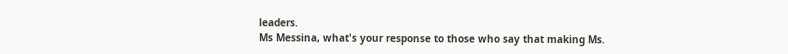leaders.
Ms Messina, what's your response to those who say that making Ms.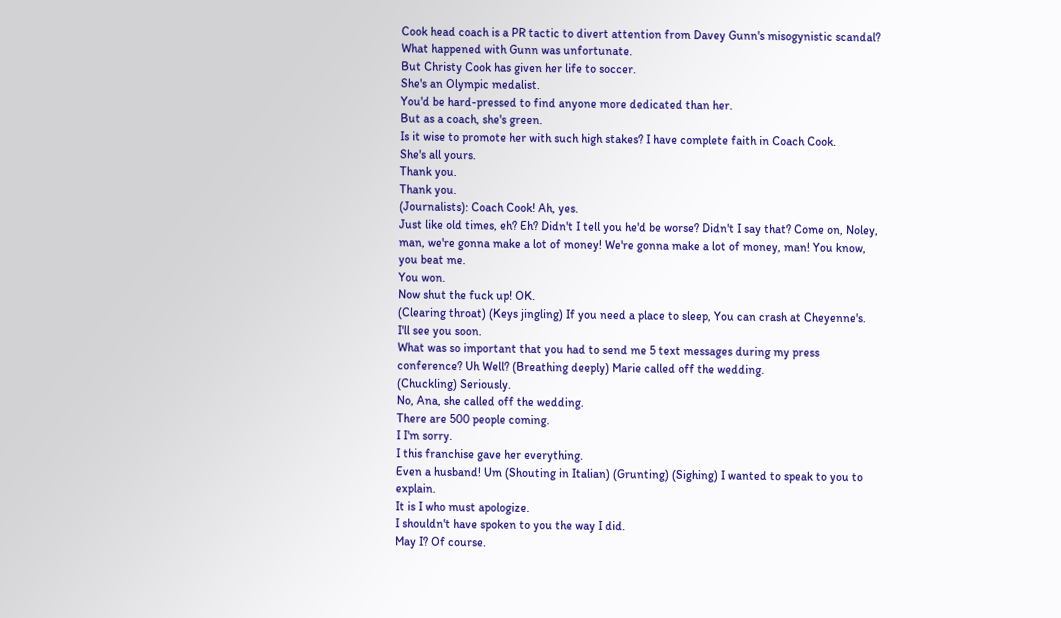Cook head coach is a PR tactic to divert attention from Davey Gunn's misogynistic scandal? What happened with Gunn was unfortunate.
But Christy Cook has given her life to soccer.
She's an Olympic medalist.
You'd be hard-pressed to find anyone more dedicated than her.
But as a coach, she's green.
Is it wise to promote her with such high stakes? I have complete faith in Coach Cook.
She's all yours.
Thank you.
Thank you.
(Journalists): Coach Cook! Ah, yes.
Just like old times, eh? Eh? Didn't I tell you he'd be worse? Didn't I say that? Come on, Noley, man, we're gonna make a lot of money! We're gonna make a lot of money, man! You know, you beat me.
You won.
Now shut the fuck up! OK.
(Clearing throat) (Keys jingling) If you need a place to sleep, You can crash at Cheyenne's.
I'll see you soon.
What was so important that you had to send me 5 text messages during my press conference? Uh Well? (Breathing deeply) Marie called off the wedding.
(Chuckling) Seriously.
No, Ana, she called off the wedding.
There are 500 people coming.
I I'm sorry.
I this franchise gave her everything.
Even a husband! Um (Shouting in Italian) (Grunting) (Sighing) I wanted to speak to you to explain.
It is I who must apologize.
I shouldn't have spoken to you the way I did.
May I? Of course.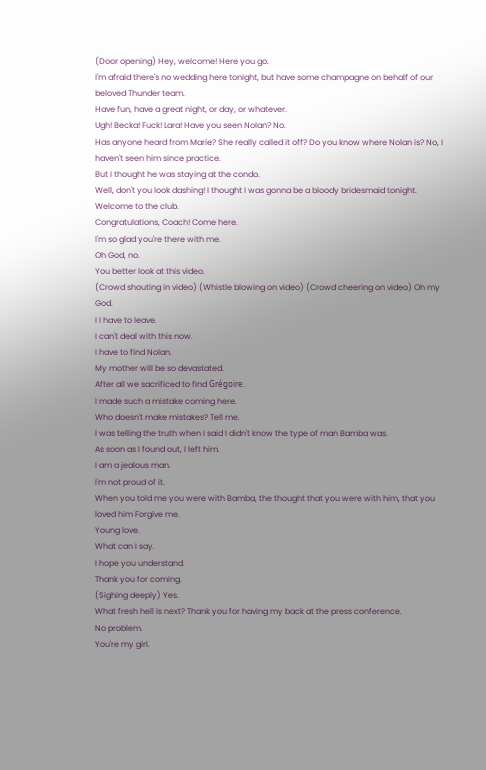(Door opening) Hey, welcome! Here you go.
I'm afraid there's no wedding here tonight, but have some champagne on behalf of our beloved Thunder team.
Have fun, have a great night, or day, or whatever.
Ugh! Becka! Fuck! Lara! Have you seen Nolan? No.
Has anyone heard from Marie? She really called it off? Do you know where Nolan is? No, I haven't seen him since practice.
But I thought he was staying at the condo.
Well, don't you look dashing! I thought I was gonna be a bloody bridesmaid tonight.
Welcome to the club.
Congratulations, Coach! Come here.
I'm so glad you're there with me.
Oh God, no.
You better look at this video.
(Crowd shouting in video) (Whistle blowing on video) (Crowd cheering on video) Oh my God.
I I have to leave.
I can't deal with this now.
I have to find Nolan.
My mother will be so devastated.
After all we sacrificed to find Grégoire.
I made such a mistake coming here.
Who doesn't make mistakes? Tell me.
I was telling the truth when I said I didn't know the type of man Bamba was.
As soon as I found out, I left him.
I am a jealous man.
I'm not proud of it.
When you told me you were with Bamba, the thought that you were with him, that you loved him Forgive me.
Young love.
What can I say.
I hope you understand.
Thank you for coming.
(Sighing deeply) Yes.
What fresh hell is next? Thank you for having my back at the press conference.
No problem.
You're my girl.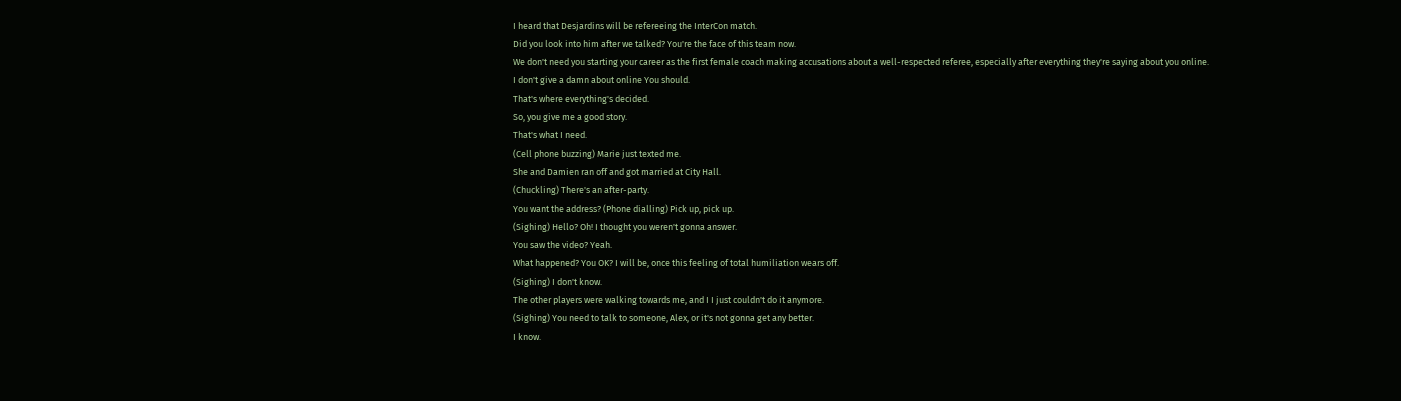I heard that Desjardins will be refereeing the InterCon match.
Did you look into him after we talked? You're the face of this team now.
We don't need you starting your career as the first female coach making accusations about a well-respected referee, especially after everything they're saying about you online.
I don't give a damn about online You should.
That's where everything's decided.
So, you give me a good story.
That's what I need.
(Cell phone buzzing) Marie just texted me.
She and Damien ran off and got married at City Hall.
(Chuckling) There's an after-party.
You want the address? (Phone dialling) Pick up, pick up.
(Sighing) Hello? Oh! I thought you weren't gonna answer.
You saw the video? Yeah.
What happened? You OK? I will be, once this feeling of total humiliation wears off.
(Sighing) I don't know.
The other players were walking towards me, and I I just couldn't do it anymore.
(Sighing) You need to talk to someone, Alex, or it's not gonna get any better.
I know.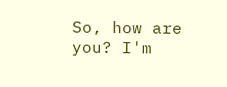So, how are you? I'm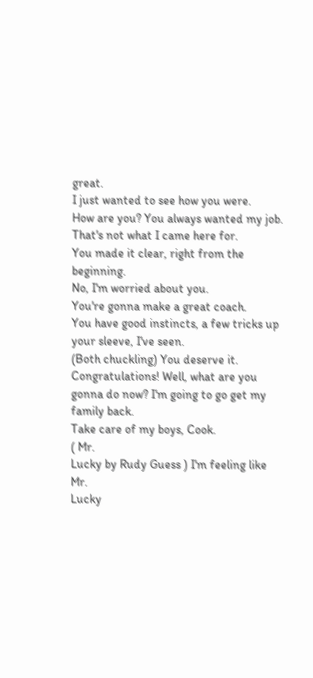great.
I just wanted to see how you were.
How are you? You always wanted my job.
That's not what I came here for.
You made it clear, right from the beginning.
No, I'm worried about you.
You're gonna make a great coach.
You have good instincts, a few tricks up your sleeve, I've seen.
(Both chuckling) You deserve it.
Congratulations! Well, what are you gonna do now? I'm going to go get my family back.
Take care of my boys, Cook.
( Mr.
Lucky by Rudy Guess ) I'm feeling like Mr.
Lucky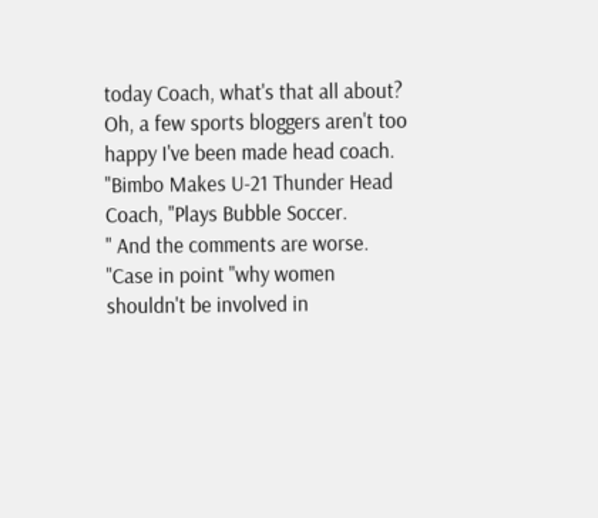today Coach, what's that all about? Oh, a few sports bloggers aren't too happy I've been made head coach.
"Bimbo Makes U-21 Thunder Head Coach, "Plays Bubble Soccer.
" And the comments are worse.
"Case in point "why women shouldn't be involved in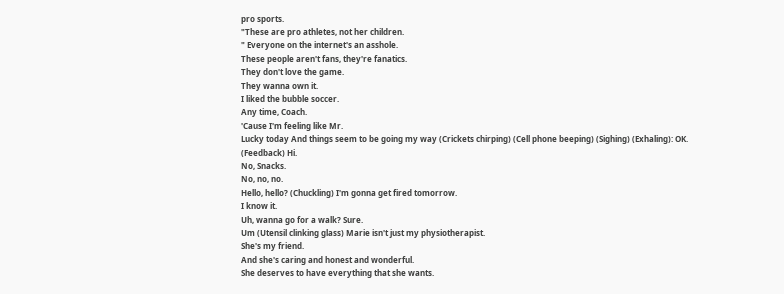pro sports.
"These are pro athletes, not her children.
" Everyone on the internet's an asshole.
These people aren't fans, they're fanatics.
They don't love the game.
They wanna own it.
I liked the bubble soccer.
Any time, Coach.
'Cause I'm feeling like Mr.
Lucky today And things seem to be going my way (Crickets chirping) (Cell phone beeping) (Sighing) (Exhaling): OK.
(Feedback) Hi.
No, Snacks.
No, no, no.
Hello, hello? (Chuckling) I'm gonna get fired tomorrow.
I know it.
Uh, wanna go for a walk? Sure.
Um (Utensil clinking glass) Marie isn't just my physiotherapist.
She's my friend.
And she's caring and honest and wonderful.
She deserves to have everything that she wants.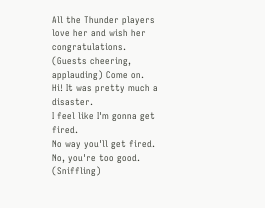All the Thunder players love her and wish her congratulations.
(Guests cheering, applauding) Come on.
Hi! It was pretty much a disaster.
I feel like I'm gonna get fired.
No way you'll get fired.
No, you're too good.
(Sniffling)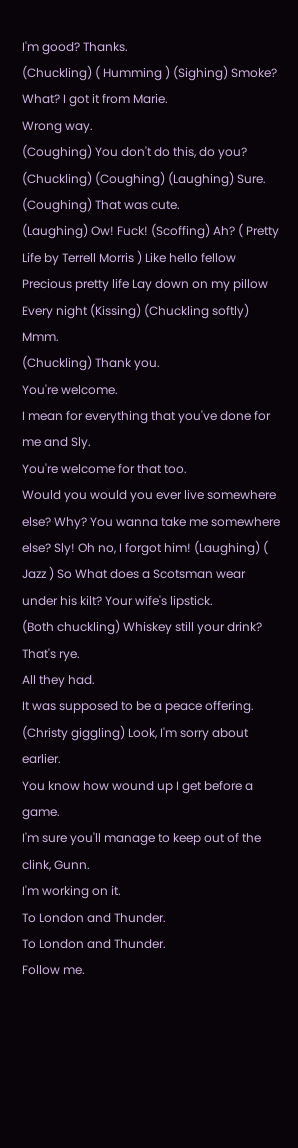I'm good? Thanks.
(Chuckling) ( Humming ) (Sighing) Smoke? What? I got it from Marie.
Wrong way.
(Coughing) You don't do this, do you? (Chuckling) (Coughing) (Laughing) Sure.
(Coughing) That was cute.
(Laughing) Ow! Fuck! (Scoffing) Ah? ( Pretty Life by Terrell Morris ) Like hello fellow Precious pretty life Lay down on my pillow Every night (Kissing) (Chuckling softly) Mmm.
(Chuckling) Thank you.
You're welcome.
I mean for everything that you've done for me and Sly.
You're welcome for that too.
Would you would you ever live somewhere else? Why? You wanna take me somewhere else? Sly! Oh no, I forgot him! (Laughing) ( Jazz ) So What does a Scotsman wear under his kilt? Your wife's lipstick.
(Both chuckling) Whiskey still your drink? That's rye.
All they had.
It was supposed to be a peace offering.
(Christy giggling) Look, I'm sorry about earlier.
You know how wound up I get before a game.
I'm sure you'll manage to keep out of the clink, Gunn.
I'm working on it.
To London and Thunder.
To London and Thunder.
Follow me.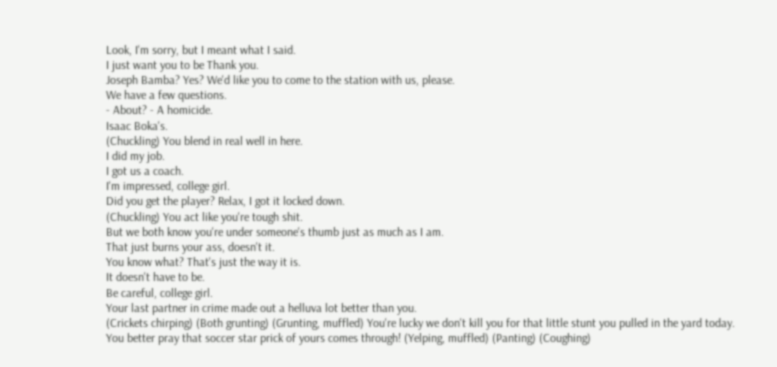Look, I'm sorry, but I meant what I said.
I just want you to be Thank you.
Joseph Bamba? Yes? We'd like you to come to the station with us, please.
We have a few questions.
- About? - A homicide.
Isaac Boka's.
(Chuckling) You blend in real well in here.
I did my job.
I got us a coach.
I'm impressed, college girl.
Did you get the player? Relax, I got it locked down.
(Chuckling) You act like you're tough shit.
But we both know you're under someone's thumb just as much as I am.
That just burns your ass, doesn't it.
You know what? That's just the way it is.
It doesn't have to be.
Be careful, college girl.
Your last partner in crime made out a helluva lot better than you.
(Crickets chirping) (Both grunting) (Grunting, muffled) You're lucky we don't kill you for that little stunt you pulled in the yard today.
You better pray that soccer star prick of yours comes through! (Yelping, muffled) (Panting) (Coughing)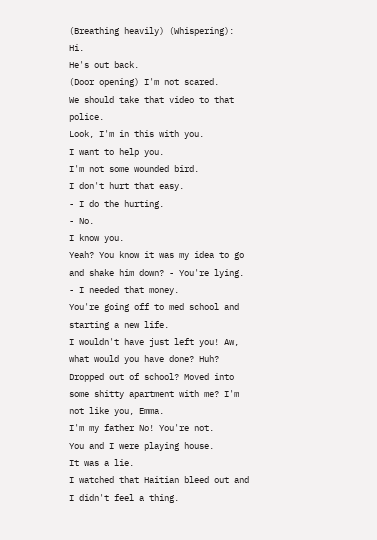(Breathing heavily) (Whispering): Hi.
He's out back.
(Door opening) I'm not scared.
We should take that video to that police.
Look, I'm in this with you.
I want to help you.
I'm not some wounded bird.
I don't hurt that easy.
- I do the hurting.
- No.
I know you.
Yeah? You know it was my idea to go and shake him down? - You're lying.
- I needed that money.
You're going off to med school and starting a new life.
I wouldn't have just left you! Aw, what would you have done? Huh? Dropped out of school? Moved into some shitty apartment with me? I'm not like you, Emma.
I'm my father No! You're not.
You and I were playing house.
It was a lie.
I watched that Haitian bleed out and I didn't feel a thing.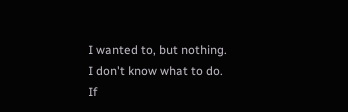I wanted to, but nothing.
I don't know what to do.
If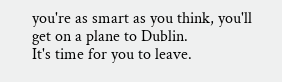you're as smart as you think, you'll get on a plane to Dublin.
It's time for you to leave.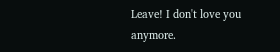Leave! I don't love you anymore.